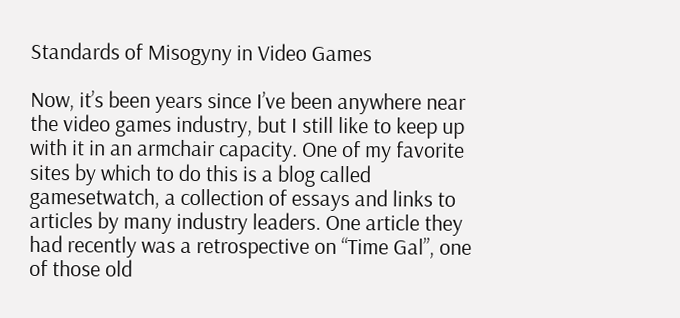Standards of Misogyny in Video Games

Now, it’s been years since I’ve been anywhere near the video games industry, but I still like to keep up with it in an armchair capacity. One of my favorite sites by which to do this is a blog called gamesetwatch, a collection of essays and links to articles by many industry leaders. One article they had recently was a retrospective on “Time Gal”, one of those old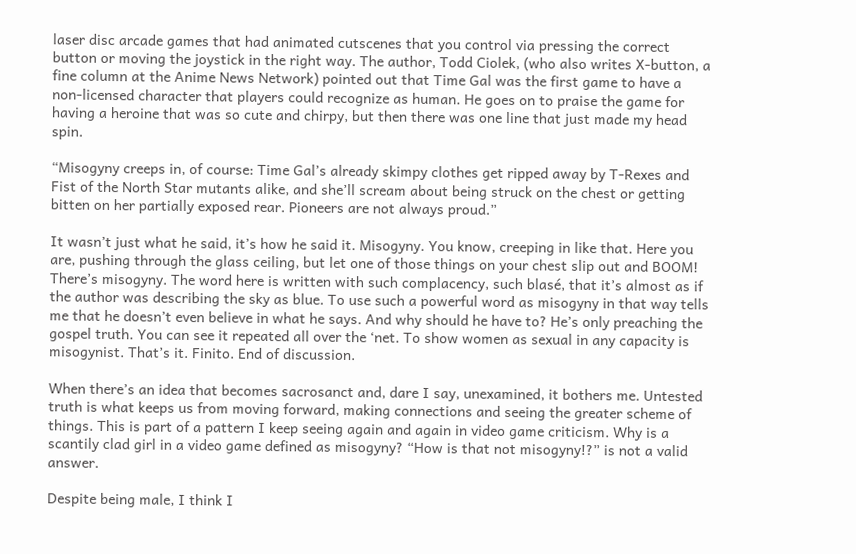laser disc arcade games that had animated cutscenes that you control via pressing the correct button or moving the joystick in the right way. The author, Todd Ciolek, (who also writes X-button, a fine column at the Anime News Network) pointed out that Time Gal was the first game to have a non-licensed character that players could recognize as human. He goes on to praise the game for having a heroine that was so cute and chirpy, but then there was one line that just made my head spin.

“Misogyny creeps in, of course: Time Gal’s already skimpy clothes get ripped away by T-Rexes and Fist of the North Star mutants alike, and she’ll scream about being struck on the chest or getting bitten on her partially exposed rear. Pioneers are not always proud.”

It wasn’t just what he said, it’s how he said it. Misogyny. You know, creeping in like that. Here you are, pushing through the glass ceiling, but let one of those things on your chest slip out and BOOM! There’s misogyny. The word here is written with such complacency, such blasé, that it’s almost as if the author was describing the sky as blue. To use such a powerful word as misogyny in that way tells me that he doesn’t even believe in what he says. And why should he have to? He’s only preaching the gospel truth. You can see it repeated all over the ‘net. To show women as sexual in any capacity is misogynist. That’s it. Finito. End of discussion.

When there’s an idea that becomes sacrosanct and, dare I say, unexamined, it bothers me. Untested truth is what keeps us from moving forward, making connections and seeing the greater scheme of things. This is part of a pattern I keep seeing again and again in video game criticism. Why is a scantily clad girl in a video game defined as misogyny? “How is that not misogyny!?” is not a valid answer.

Despite being male, I think I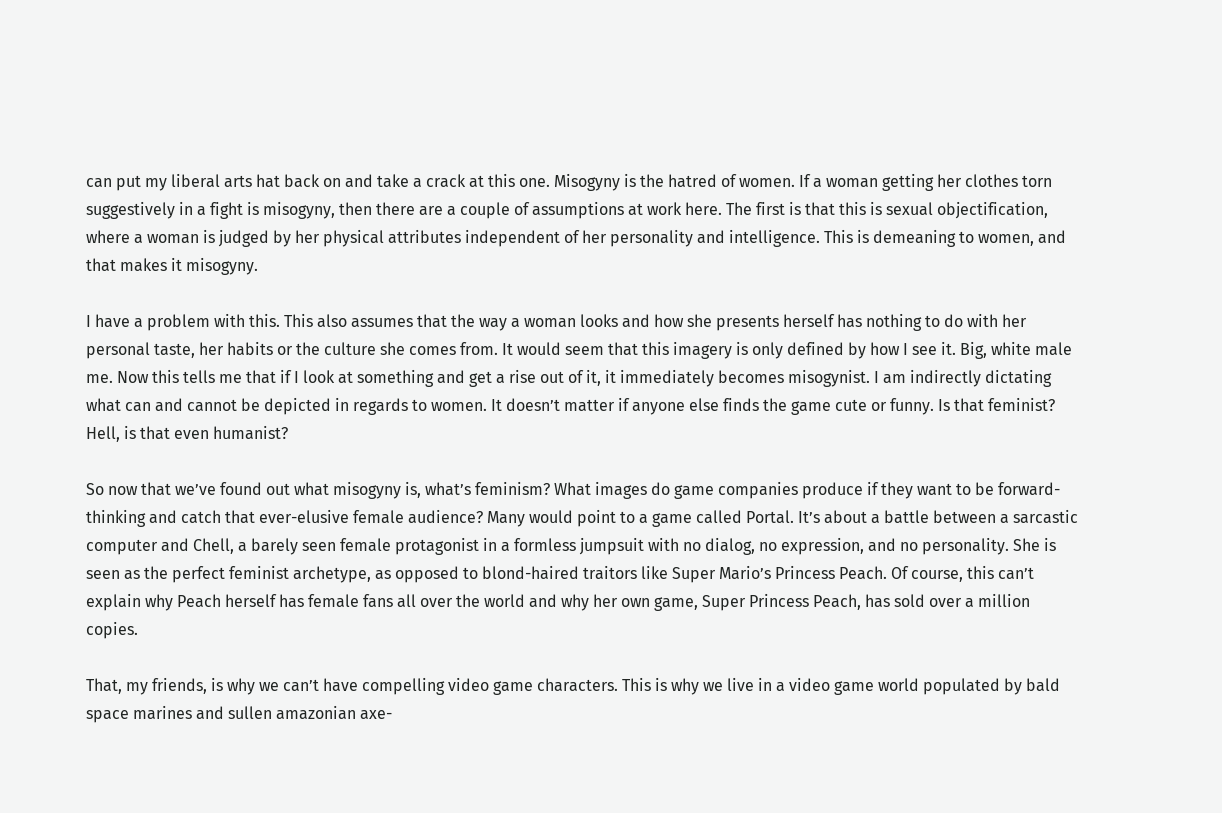can put my liberal arts hat back on and take a crack at this one. Misogyny is the hatred of women. If a woman getting her clothes torn suggestively in a fight is misogyny, then there are a couple of assumptions at work here. The first is that this is sexual objectification, where a woman is judged by her physical attributes independent of her personality and intelligence. This is demeaning to women, and that makes it misogyny.

I have a problem with this. This also assumes that the way a woman looks and how she presents herself has nothing to do with her personal taste, her habits or the culture she comes from. It would seem that this imagery is only defined by how I see it. Big, white male me. Now this tells me that if I look at something and get a rise out of it, it immediately becomes misogynist. I am indirectly dictating what can and cannot be depicted in regards to women. It doesn’t matter if anyone else finds the game cute or funny. Is that feminist? Hell, is that even humanist?

So now that we’ve found out what misogyny is, what’s feminism? What images do game companies produce if they want to be forward-thinking and catch that ever-elusive female audience? Many would point to a game called Portal. It’s about a battle between a sarcastic computer and Chell, a barely seen female protagonist in a formless jumpsuit with no dialog, no expression, and no personality. She is seen as the perfect feminist archetype, as opposed to blond-haired traitors like Super Mario’s Princess Peach. Of course, this can’t explain why Peach herself has female fans all over the world and why her own game, Super Princess Peach, has sold over a million copies.

That, my friends, is why we can’t have compelling video game characters. This is why we live in a video game world populated by bald space marines and sullen amazonian axe-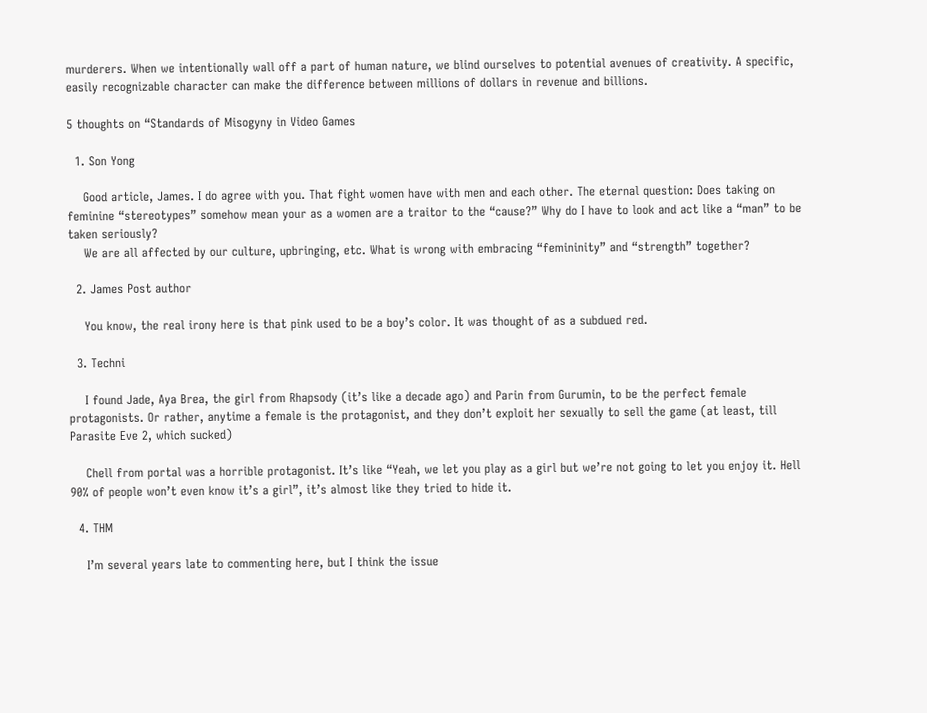murderers. When we intentionally wall off a part of human nature, we blind ourselves to potential avenues of creativity. A specific, easily recognizable character can make the difference between millions of dollars in revenue and billions.

5 thoughts on “Standards of Misogyny in Video Games

  1. Son Yong

    Good article, James. I do agree with you. That fight women have with men and each other. The eternal question: Does taking on feminine “stereotypes” somehow mean your as a women are a traitor to the “cause?” Why do I have to look and act like a “man” to be taken seriously?
    We are all affected by our culture, upbringing, etc. What is wrong with embracing “femininity” and “strength” together?

  2. James Post author

    You know, the real irony here is that pink used to be a boy’s color. It was thought of as a subdued red.

  3. Techni

    I found Jade, Aya Brea, the girl from Rhapsody (it’s like a decade ago) and Parin from Gurumin, to be the perfect female protagonists. Or rather, anytime a female is the protagonist, and they don’t exploit her sexually to sell the game (at least, till Parasite Eve 2, which sucked)

    Chell from portal was a horrible protagonist. It’s like “Yeah, we let you play as a girl but we’re not going to let you enjoy it. Hell 90% of people won’t even know it’s a girl”, it’s almost like they tried to hide it.

  4. THM

    I’m several years late to commenting here, but I think the issue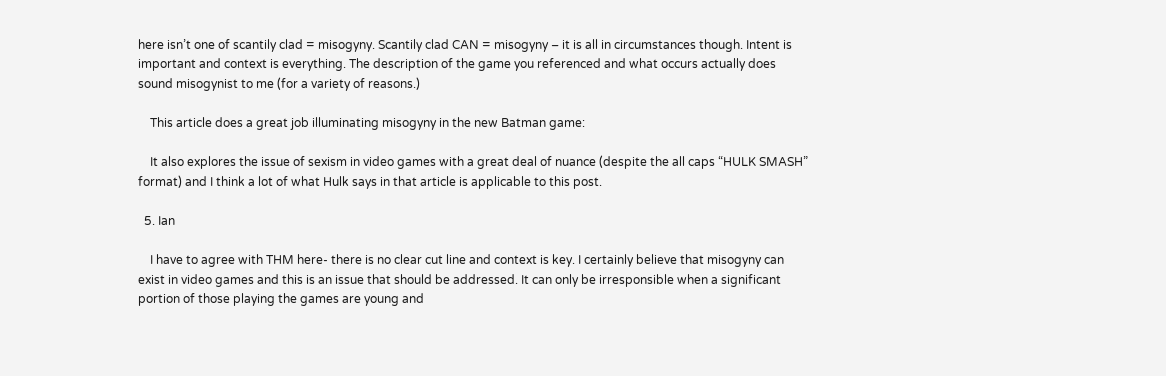here isn’t one of scantily clad = misogyny. Scantily clad CAN = misogyny – it is all in circumstances though. Intent is important and context is everything. The description of the game you referenced and what occurs actually does sound misogynist to me (for a variety of reasons.)

    This article does a great job illuminating misogyny in the new Batman game:

    It also explores the issue of sexism in video games with a great deal of nuance (despite the all caps “HULK SMASH” format) and I think a lot of what Hulk says in that article is applicable to this post.

  5. Ian

    I have to agree with THM here- there is no clear cut line and context is key. I certainly believe that misogyny can exist in video games and this is an issue that should be addressed. It can only be irresponsible when a significant portion of those playing the games are young and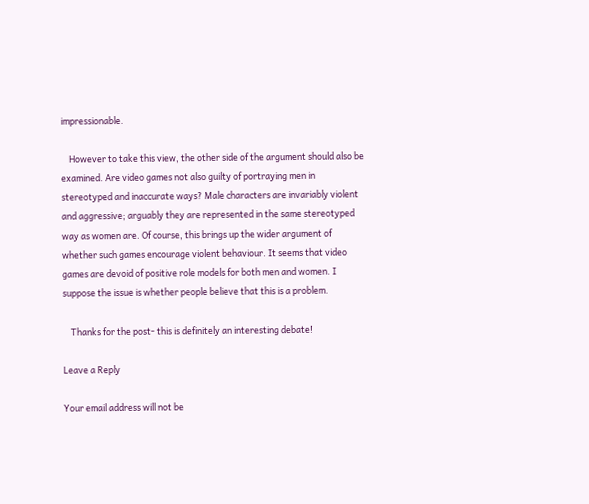impressionable.

    However to take this view, the other side of the argument should also be examined. Are video games not also guilty of portraying men in stereotyped and inaccurate ways? Male characters are invariably violent and aggressive; arguably they are represented in the same stereotyped way as women are. Of course, this brings up the wider argument of whether such games encourage violent behaviour. It seems that video games are devoid of positive role models for both men and women. I suppose the issue is whether people believe that this is a problem.

    Thanks for the post- this is definitely an interesting debate!

Leave a Reply

Your email address will not be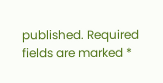published. Required fields are marked *